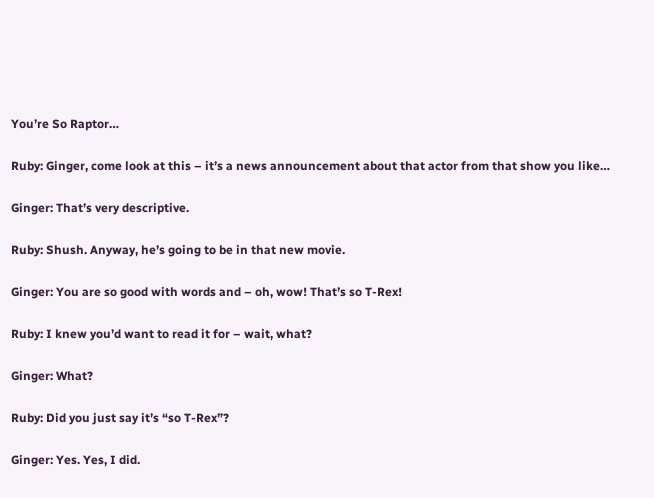You’re So Raptor…

Ruby: Ginger, come look at this – it’s a news announcement about that actor from that show you like…

Ginger: That’s very descriptive.

Ruby: Shush. Anyway, he’s going to be in that new movie.

Ginger: You are so good with words and – oh, wow! That’s so T-Rex!

Ruby: I knew you’d want to read it for – wait, what?

Ginger: What?

Ruby: Did you just say it’s “so T-Rex”?

Ginger: Yes. Yes, I did.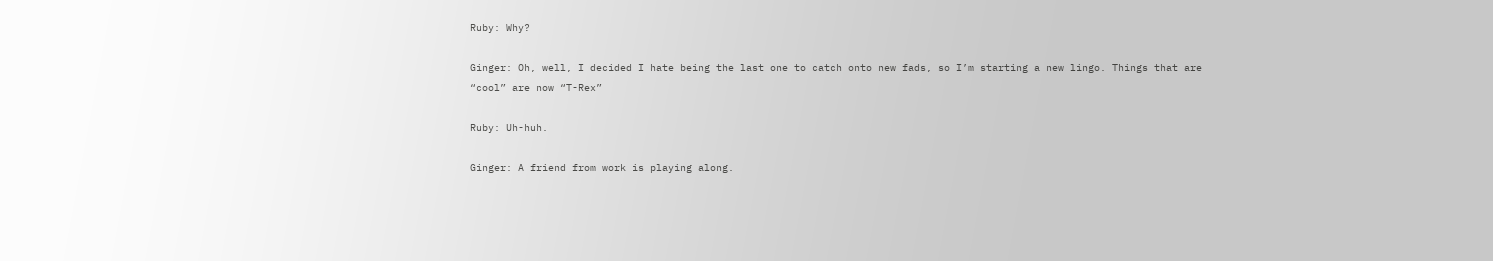Ruby: Why?

Ginger: Oh, well, I decided I hate being the last one to catch onto new fads, so I’m starting a new lingo. Things that are “cool” are now “T-Rex”

Ruby: Uh-huh.

Ginger: A friend from work is playing along.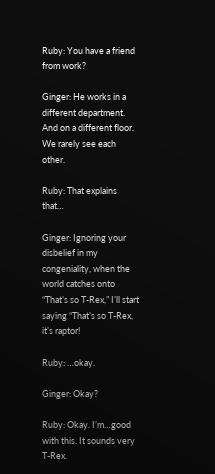Ruby: You have a friend from work?

Ginger: He works in a different department. And on a different floor. We rarely see each other.

Ruby: That explains that…

Ginger: Ignoring your disbelief in my congeniality, when the world catches onto “That’s so T-Rex,” I’ll start saying “That’s so T-Rex, it’s raptor!

Ruby: …okay.

Ginger: Okay?

Ruby: Okay. I’m…good with this. It sounds very T-Rex.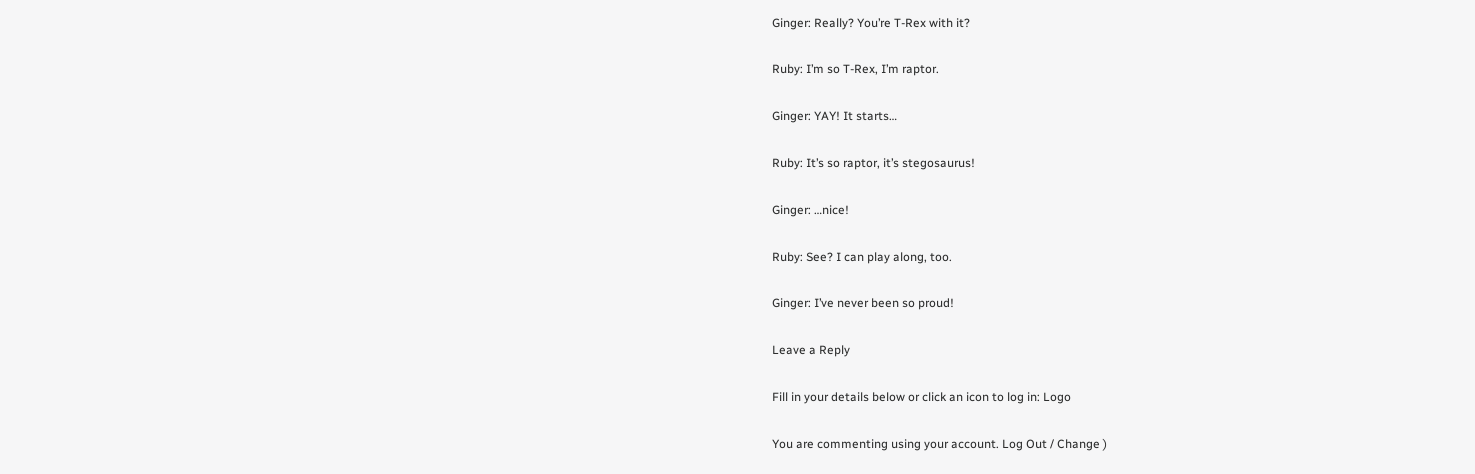Ginger: Really? You’re T-Rex with it?

Ruby: I’m so T-Rex, I’m raptor.

Ginger: YAY! It starts…

Ruby: It’s so raptor, it’s stegosaurus!

Ginger: …nice!

Ruby: See? I can play along, too.

Ginger: I’ve never been so proud!

Leave a Reply

Fill in your details below or click an icon to log in: Logo

You are commenting using your account. Log Out / Change )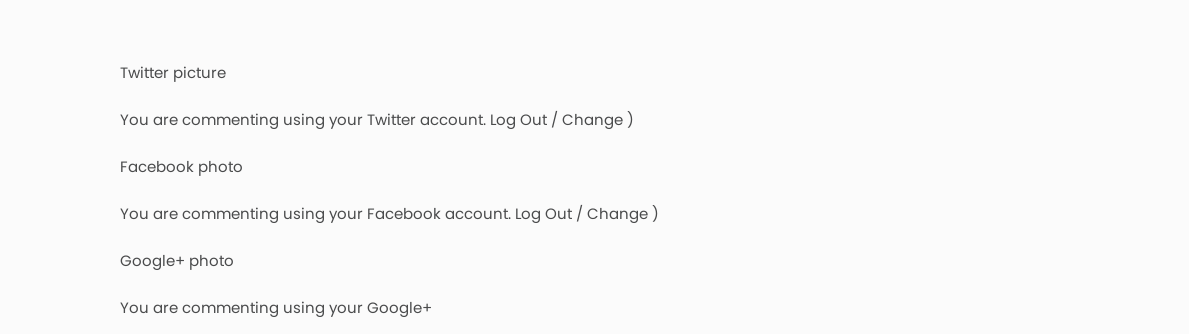Twitter picture

You are commenting using your Twitter account. Log Out / Change )

Facebook photo

You are commenting using your Facebook account. Log Out / Change )

Google+ photo

You are commenting using your Google+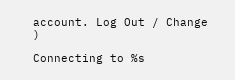account. Log Out / Change )

Connecting to %s